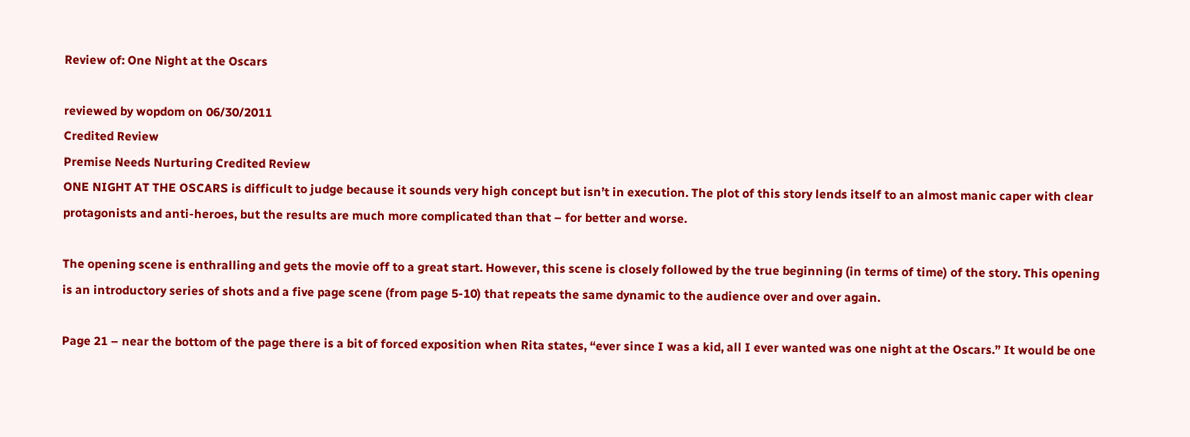Review of: One Night at the Oscars

reviewed by wopdom on 06/30/2011
Credited Review
Premise Needs Nurturing Credited Review
ONE NIGHT AT THE OSCARS is difficult to judge because it sounds very high concept but isn’t in execution. The plot of this story lends itself to an almost manic caper with clear protagonists and anti-heroes, but the results are much more complicated than that – for better and worse.

The opening scene is enthralling and gets the movie off to a great start. However, this scene is closely followed by the true beginning (in terms of time) of the story. This opening is an introductory series of shots and a five page scene (from page 5-10) that repeats the same dynamic to the audience over and over again.

Page 21 – near the bottom of the page there is a bit of forced exposition when Rita states, “ever since I was a kid, all I ever wanted was one night at the Oscars.” It would be one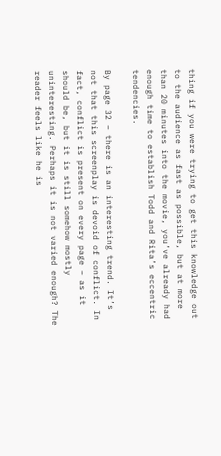thing if you were trying to get this knowledge out to the audience as fast as possible, but at more than 20 minutes into the movie, you’ve already had enough time to establish Todd and Rita’s eccentric tendencies.

By page 32 – there is an interesting trend. It’s not that this screenplay is devoid of conflict. In fact, conflict is present on every page – as it should be, but it is still somehow mostly uninteresting. Perhaps it is not varied enough? The reader feels like he is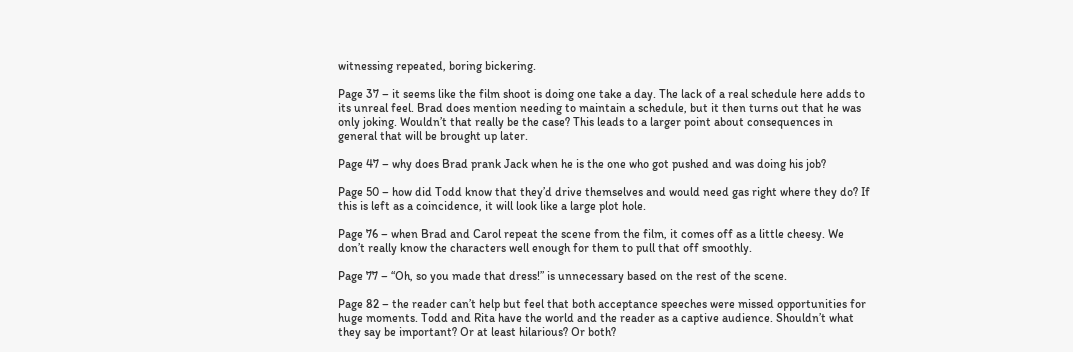witnessing repeated, boring bickering.

Page 37 – it seems like the film shoot is doing one take a day. The lack of a real schedule here adds to its unreal feel. Brad does mention needing to maintain a schedule, but it then turns out that he was only joking. Wouldn’t that really be the case? This leads to a larger point about consequences in general that will be brought up later.

Page 47 – why does Brad prank Jack when he is the one who got pushed and was doing his job?

Page 50 – how did Todd know that they’d drive themselves and would need gas right where they do? If this is left as a coincidence, it will look like a large plot hole.

Page 76 – when Brad and Carol repeat the scene from the film, it comes off as a little cheesy. We don’t really know the characters well enough for them to pull that off smoothly.

Page 77 – “Oh, so you made that dress!” is unnecessary based on the rest of the scene.

Page 82 – the reader can’t help but feel that both acceptance speeches were missed opportunities for huge moments. Todd and Rita have the world and the reader as a captive audience. Shouldn’t what they say be important? Or at least hilarious? Or both?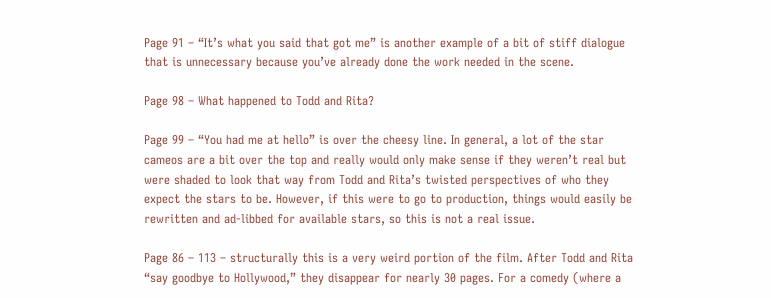Page 91 – “It’s what you said that got me” is another example of a bit of stiff dialogue that is unnecessary because you’ve already done the work needed in the scene.

Page 98 – What happened to Todd and Rita?

Page 99 – “You had me at hello” is over the cheesy line. In general, a lot of the star cameos are a bit over the top and really would only make sense if they weren’t real but were shaded to look that way from Todd and Rita’s twisted perspectives of who they expect the stars to be. However, if this were to go to production, things would easily be rewritten and ad-libbed for available stars, so this is not a real issue.

Page 86 – 113 – structurally this is a very weird portion of the film. After Todd and Rita “say goodbye to Hollywood,” they disappear for nearly 30 pages. For a comedy (where a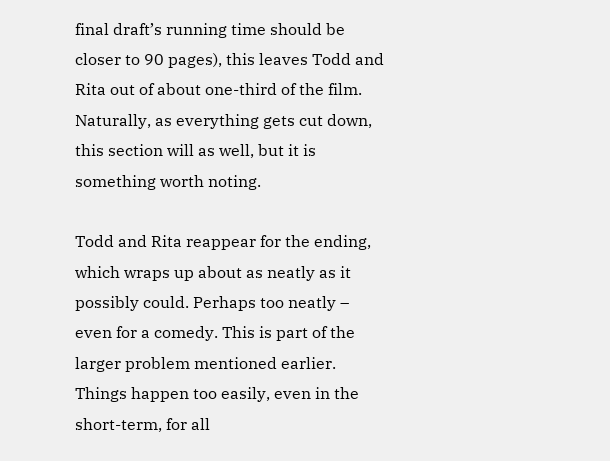final draft’s running time should be closer to 90 pages), this leaves Todd and Rita out of about one-third of the film. Naturally, as everything gets cut down, this section will as well, but it is something worth noting.

Todd and Rita reappear for the ending, which wraps up about as neatly as it possibly could. Perhaps too neatly – even for a comedy. This is part of the larger problem mentioned earlier. Things happen too easily, even in the short-term, for all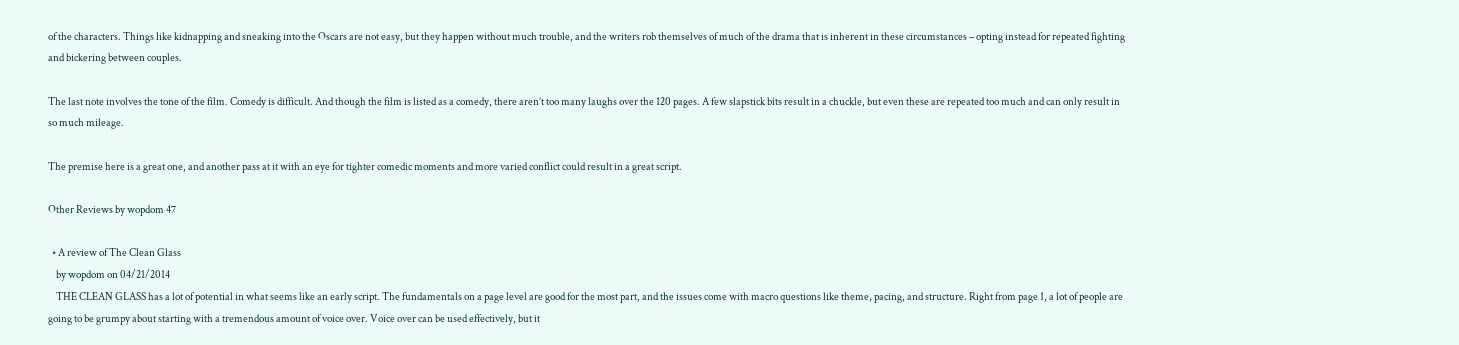of the characters. Things like kidnapping and sneaking into the Oscars are not easy, but they happen without much trouble, and the writers rob themselves of much of the drama that is inherent in these circumstances – opting instead for repeated fighting and bickering between couples.

The last note involves the tone of the film. Comedy is difficult. And though the film is listed as a comedy, there aren’t too many laughs over the 120 pages. A few slapstick bits result in a chuckle, but even these are repeated too much and can only result in so much mileage.

The premise here is a great one, and another pass at it with an eye for tighter comedic moments and more varied conflict could result in a great script.

Other Reviews by wopdom 47

  • A review of The Clean Glass
    by wopdom on 04/21/2014
    THE CLEAN GLASS has a lot of potential in what seems like an early script. The fundamentals on a page level are good for the most part, and the issues come with macro questions like theme, pacing, and structure. Right from page 1, a lot of people are going to be grumpy about starting with a tremendous amount of voice over. Voice over can be used effectively, but it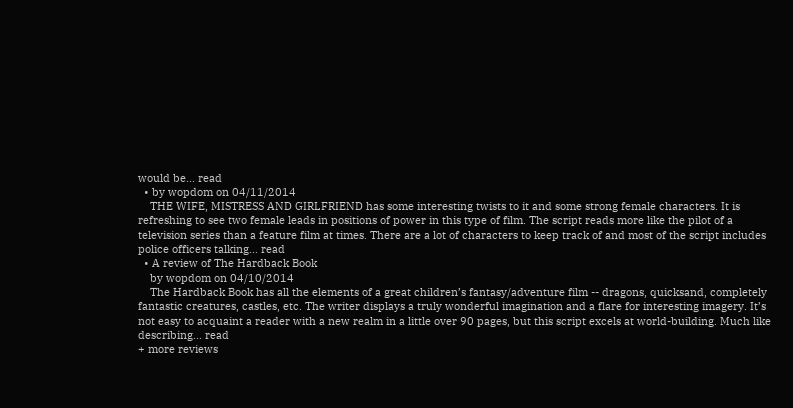would be... read
  • by wopdom on 04/11/2014
    THE WIFE, MISTRESS AND GIRLFRIEND has some interesting twists to it and some strong female characters. It is refreshing to see two female leads in positions of power in this type of film. The script reads more like the pilot of a television series than a feature film at times. There are a lot of characters to keep track of and most of the script includes police officers talking... read
  • A review of The Hardback Book
    by wopdom on 04/10/2014
    The Hardback Book has all the elements of a great children’s fantasy/adventure film -- dragons, quicksand, completely fantastic creatures, castles, etc. The writer displays a truly wonderful imagination and a flare for interesting imagery. It’s not easy to acquaint a reader with a new realm in a little over 90 pages, but this script excels at world-building. Much like describing... read
+ more reviews